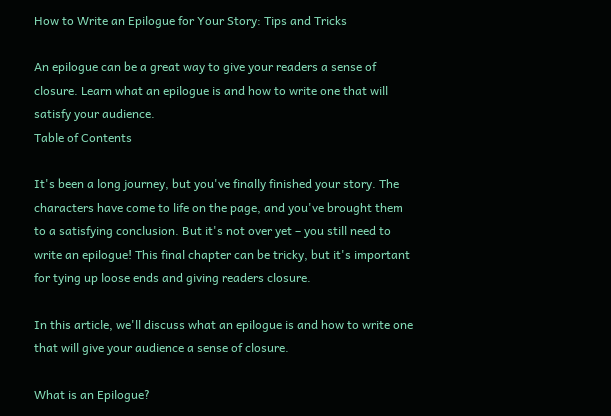How to Write an Epilogue for Your Story: Tips and Tricks

An epilogue can be a great way to give your readers a sense of closure. Learn what an epilogue is and how to write one that will satisfy your audience.
Table of Contents

It's been a long journey, but you've finally finished your story. The characters have come to life on the page, and you've brought them to a satisfying conclusion. But it's not over yet – you still need to write an epilogue! This final chapter can be tricky, but it's important for tying up loose ends and giving readers closure.

In this article, we'll discuss what an epilogue is and how to write one that will give your audience a sense of closure.

What is an Epilogue?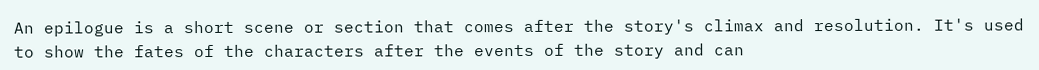An epilogue is a short scene or section that comes after the story's climax and resolution. It's used to show the fates of the characters after the events of the story and can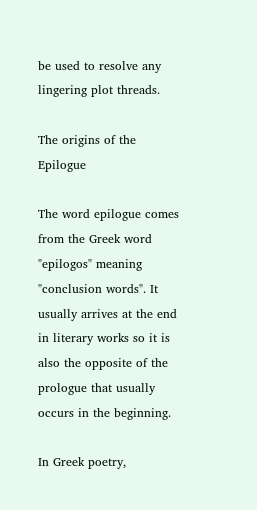be used to resolve any lingering plot threads.

The origins of the Epilogue

The word epilogue comes from the Greek word "epilogos" meaning "conclusion words". It usually arrives at the end in literary works so it is also the opposite of the prologue that usually occurs in the beginning.

In Greek poetry,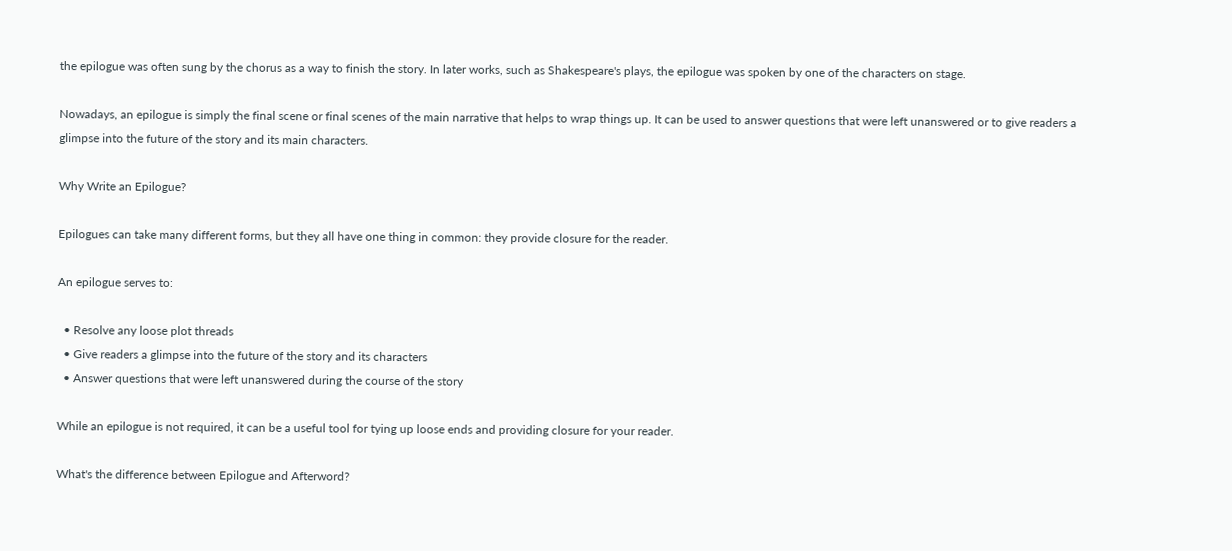the epilogue was often sung by the chorus as a way to finish the story. In later works, such as Shakespeare's plays, the epilogue was spoken by one of the characters on stage.

Nowadays, an epilogue is simply the final scene or final scenes of the main narrative that helps to wrap things up. It can be used to answer questions that were left unanswered or to give readers a glimpse into the future of the story and its main characters.

Why Write an Epilogue?

Epilogues can take many different forms, but they all have one thing in common: they provide closure for the reader.

An epilogue serves to:

  • Resolve any loose plot threads
  • Give readers a glimpse into the future of the story and its characters
  • Answer questions that were left unanswered during the course of the story

While an epilogue is not required, it can be a useful tool for tying up loose ends and providing closure for your reader.

What's the difference between Epilogue and Afterword?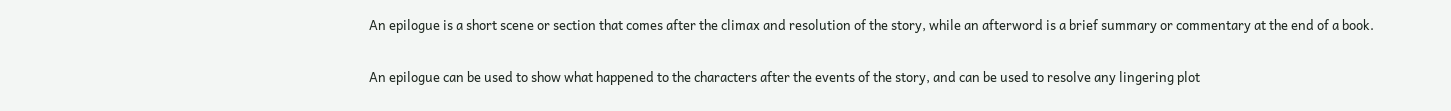An epilogue is a short scene or section that comes after the climax and resolution of the story, while an afterword is a brief summary or commentary at the end of a book.

An epilogue can be used to show what happened to the characters after the events of the story, and can be used to resolve any lingering plot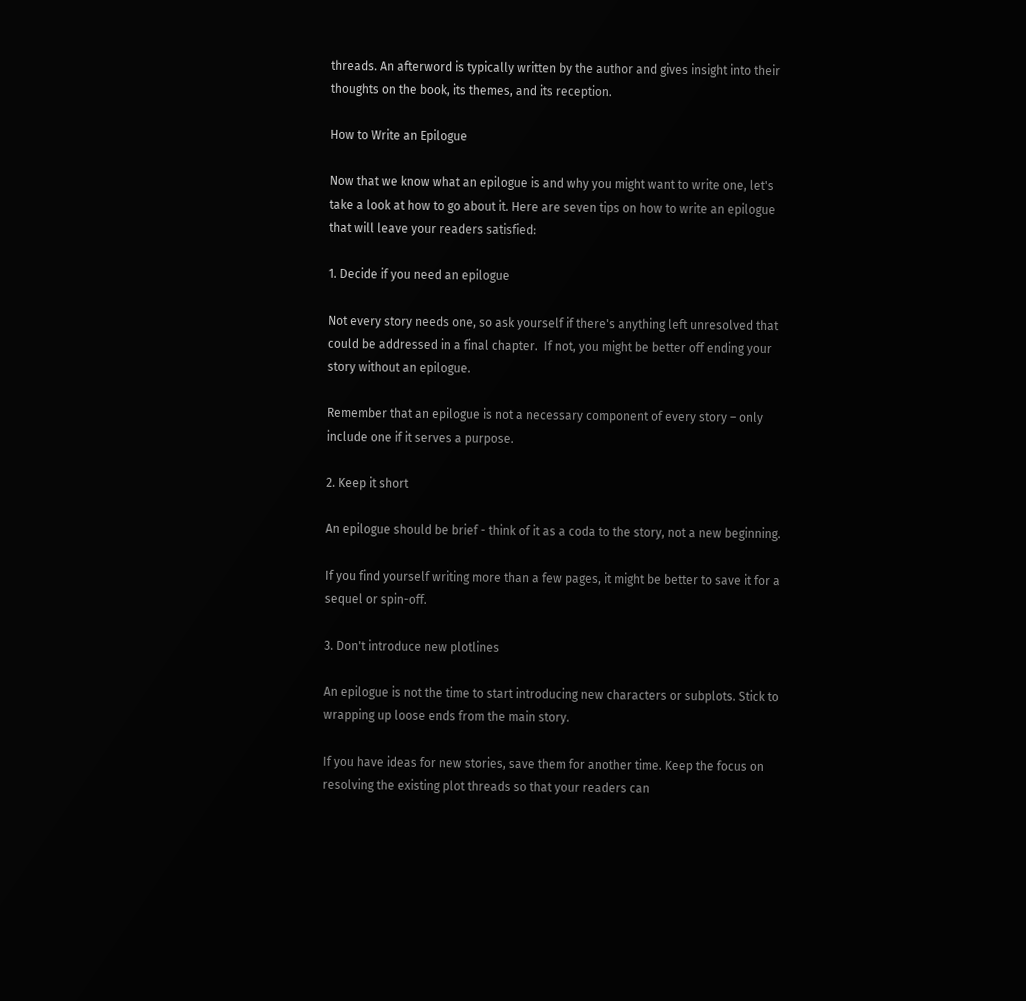threads. An afterword is typically written by the author and gives insight into their thoughts on the book, its themes, and its reception.

How to Write an Epilogue

Now that we know what an epilogue is and why you might want to write one, let's take a look at how to go about it. Here are seven tips on how to write an epilogue that will leave your readers satisfied:

1. Decide if you need an epilogue

Not every story needs one, so ask yourself if there's anything left unresolved that could be addressed in a final chapter.  If not, you might be better off ending your story without an epilogue.

Remember that an epilogue is not a necessary component of every story – only include one if it serves a purpose.

2. Keep it short

An epilogue should be brief - think of it as a coda to the story, not a new beginning.

If you find yourself writing more than a few pages, it might be better to save it for a sequel or spin-off.

3. Don't introduce new plotlines

An epilogue is not the time to start introducing new characters or subplots. Stick to wrapping up loose ends from the main story.

If you have ideas for new stories, save them for another time. Keep the focus on resolving the existing plot threads so that your readers can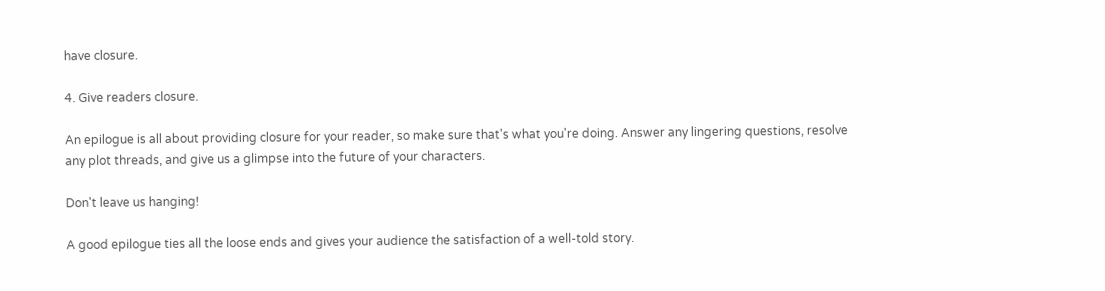have closure.

4. Give readers closure.

An epilogue is all about providing closure for your reader, so make sure that's what you're doing. Answer any lingering questions, resolve any plot threads, and give us a glimpse into the future of your characters.

Don't leave us hanging!

A good epilogue ties all the loose ends and gives your audience the satisfaction of a well-told story.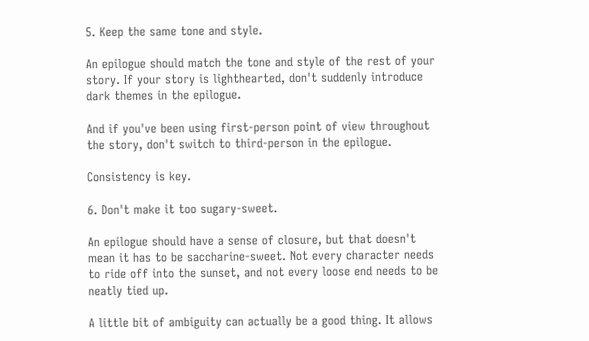5. Keep the same tone and style.

An epilogue should match the tone and style of the rest of your story. If your story is lighthearted, don't suddenly introduce dark themes in the epilogue.

And if you've been using first-person point of view throughout the story, don't switch to third-person in the epilogue.

Consistency is key.

6. Don't make it too sugary-sweet.

An epilogue should have a sense of closure, but that doesn't mean it has to be saccharine-sweet. Not every character needs to ride off into the sunset, and not every loose end needs to be neatly tied up.

A little bit of ambiguity can actually be a good thing. It allows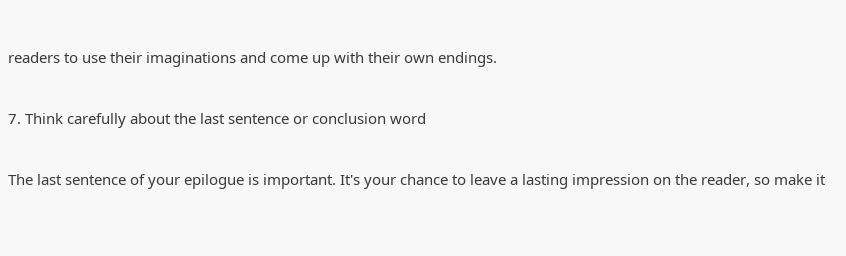readers to use their imaginations and come up with their own endings.

7. Think carefully about the last sentence or conclusion word

The last sentence of your epilogue is important. It's your chance to leave a lasting impression on the reader, so make it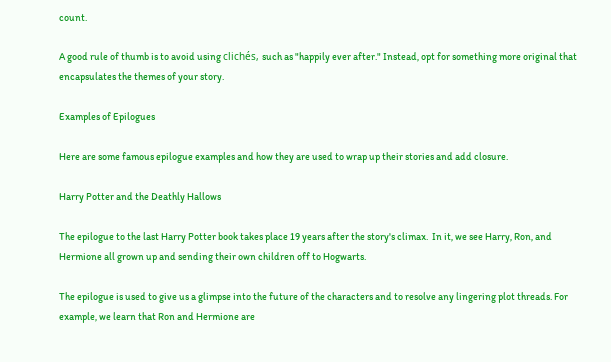count.

A good rule of thumb is to avoid using clichés, such as "happily ever after." Instead, opt for something more original that encapsulates the themes of your story.

Examples of Epilogues

Here are some famous epilogue examples and how they are used to wrap up their stories and add closure.

Harry Potter and the Deathly Hallows

The epilogue to the last Harry Potter book takes place 19 years after the story's climax.  In it, we see Harry, Ron, and Hermione all grown up and sending their own children off to Hogwarts.

The epilogue is used to give us a glimpse into the future of the characters and to resolve any lingering plot threads. For example, we learn that Ron and Hermione are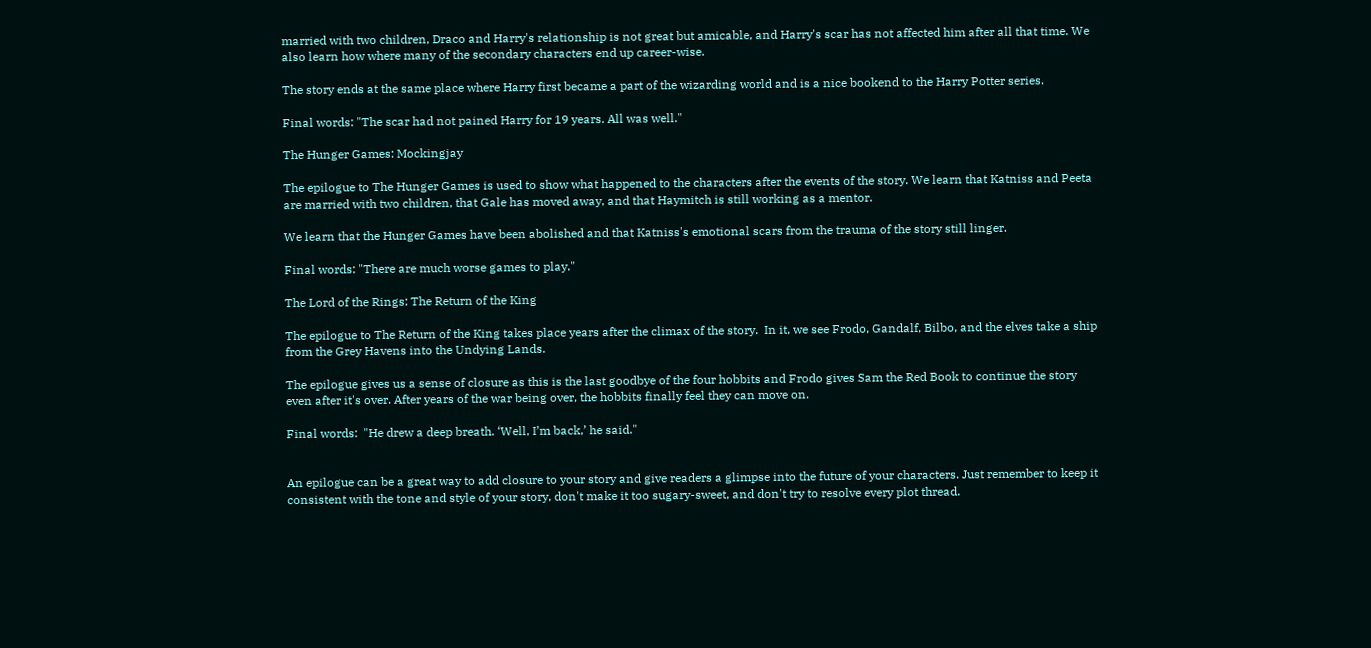married with two children, Draco and Harry's relationship is not great but amicable, and Harry's scar has not affected him after all that time. We also learn how where many of the secondary characters end up career-wise.

The story ends at the same place where Harry first became a part of the wizarding world and is a nice bookend to the Harry Potter series.

Final words: "The scar had not pained Harry for 19 years. All was well."

The Hunger Games: Mockingjay

The epilogue to The Hunger Games is used to show what happened to the characters after the events of the story. We learn that Katniss and Peeta are married with two children, that Gale has moved away, and that Haymitch is still working as a mentor.

We learn that the Hunger Games have been abolished and that Katniss's emotional scars from the trauma of the story still linger.

Final words: "There are much worse games to play."

The Lord of the Rings: The Return of the King

The epilogue to The Return of the King takes place years after the climax of the story.  In it, we see Frodo, Gandalf, Bilbo, and the elves take a ship from the Grey Havens into the Undying Lands.

The epilogue gives us a sense of closure as this is the last goodbye of the four hobbits and Frodo gives Sam the Red Book to continue the story even after it's over. After years of the war being over, the hobbits finally feel they can move on.

Final words:  "He drew a deep breath. ‘Well, I’m back,’ he said."


An epilogue can be a great way to add closure to your story and give readers a glimpse into the future of your characters. Just remember to keep it consistent with the tone and style of your story, don't make it too sugary-sweet, and don't try to resolve every plot thread.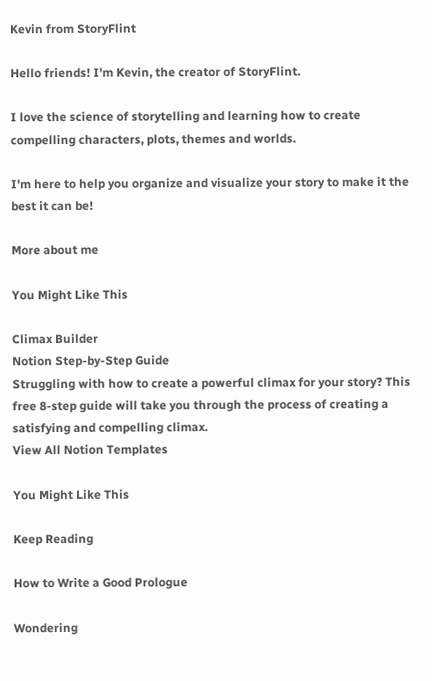Kevin from StoryFlint

Hello friends! I'm Kevin, the creator of StoryFlint.

I love the science of storytelling and learning how to create compelling characters, plots, themes and worlds.

I'm here to help you organize and visualize your story to make it the best it can be!

More about me

You Might Like This

Climax Builder
Notion Step-by-Step Guide
Struggling with how to create a powerful climax for your story? This free 8-step guide will take you through the process of creating a satisfying and compelling climax.
View All Notion Templates

You Might Like This

Keep Reading

How to Write a Good Prologue

Wondering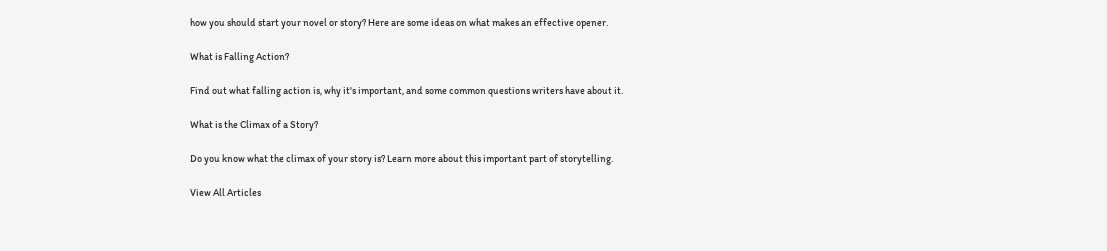how you should start your novel or story? Here are some ideas on what makes an effective opener.

What is Falling Action?

Find out what falling action is, why it's important, and some common questions writers have about it.

What is the Climax of a Story?

Do you know what the climax of your story is? Learn more about this important part of storytelling.

View All Articles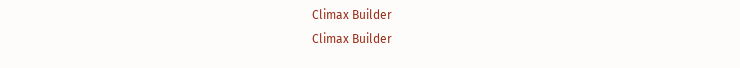Climax Builder
Climax Builder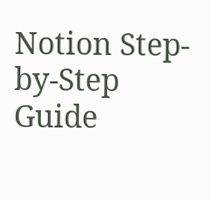Notion Step-by-Step Guide